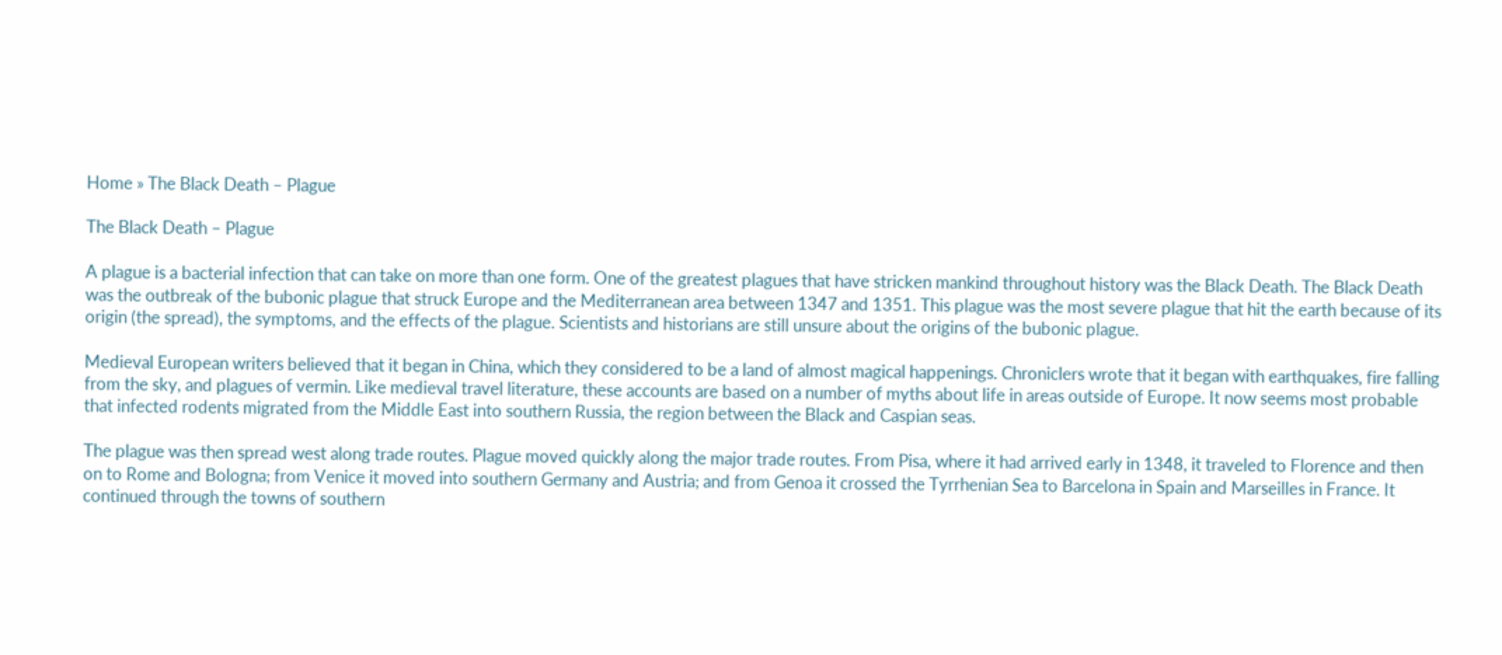Home » The Black Death – Plague

The Black Death – Plague

A plague is a bacterial infection that can take on more than one form. One of the greatest plagues that have stricken mankind throughout history was the Black Death. The Black Death was the outbreak of the bubonic plague that struck Europe and the Mediterranean area between 1347 and 1351. This plague was the most severe plague that hit the earth because of its origin (the spread), the symptoms, and the effects of the plague. Scientists and historians are still unsure about the origins of the bubonic plague.

Medieval European writers believed that it began in China, which they considered to be a land of almost magical happenings. Chroniclers wrote that it began with earthquakes, fire falling from the sky, and plagues of vermin. Like medieval travel literature, these accounts are based on a number of myths about life in areas outside of Europe. It now seems most probable that infected rodents migrated from the Middle East into southern Russia, the region between the Black and Caspian seas.

The plague was then spread west along trade routes. Plague moved quickly along the major trade routes. From Pisa, where it had arrived early in 1348, it traveled to Florence and then on to Rome and Bologna; from Venice it moved into southern Germany and Austria; and from Genoa it crossed the Tyrrhenian Sea to Barcelona in Spain and Marseilles in France. It continued through the towns of southern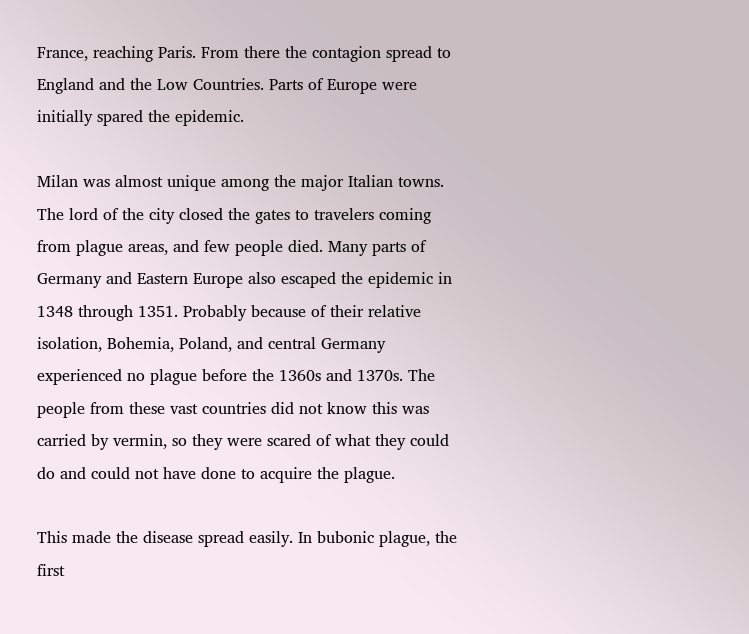France, reaching Paris. From there the contagion spread to England and the Low Countries. Parts of Europe were initially spared the epidemic.

Milan was almost unique among the major Italian towns. The lord of the city closed the gates to travelers coming from plague areas, and few people died. Many parts of Germany and Eastern Europe also escaped the epidemic in 1348 through 1351. Probably because of their relative isolation, Bohemia, Poland, and central Germany experienced no plague before the 1360s and 1370s. The people from these vast countries did not know this was carried by vermin, so they were scared of what they could do and could not have done to acquire the plague.

This made the disease spread easily. In bubonic plague, the first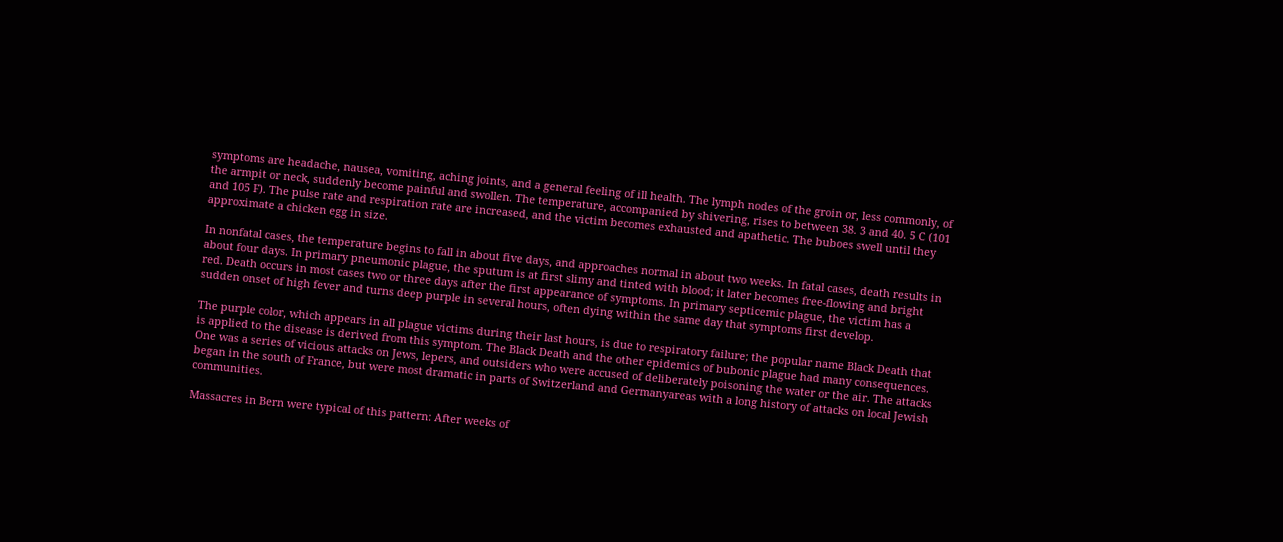symptoms are headache, nausea, vomiting, aching joints, and a general feeling of ill health. The lymph nodes of the groin or, less commonly, of the armpit or neck, suddenly become painful and swollen. The temperature, accompanied by shivering, rises to between 38. 3 and 40. 5 C (101 and 105 F). The pulse rate and respiration rate are increased, and the victim becomes exhausted and apathetic. The buboes swell until they approximate a chicken egg in size.

In nonfatal cases, the temperature begins to fall in about five days, and approaches normal in about two weeks. In fatal cases, death results in about four days. In primary pneumonic plague, the sputum is at first slimy and tinted with blood; it later becomes free-flowing and bright red. Death occurs in most cases two or three days after the first appearance of symptoms. In primary septicemic plague, the victim has a sudden onset of high fever and turns deep purple in several hours, often dying within the same day that symptoms first develop.

The purple color, which appears in all plague victims during their last hours, is due to respiratory failure; the popular name Black Death that is applied to the disease is derived from this symptom. The Black Death and the other epidemics of bubonic plague had many consequences. One was a series of vicious attacks on Jews, lepers, and outsiders who were accused of deliberately poisoning the water or the air. The attacks began in the south of France, but were most dramatic in parts of Switzerland and Germanyareas with a long history of attacks on local Jewish communities.

Massacres in Bern were typical of this pattern: After weeks of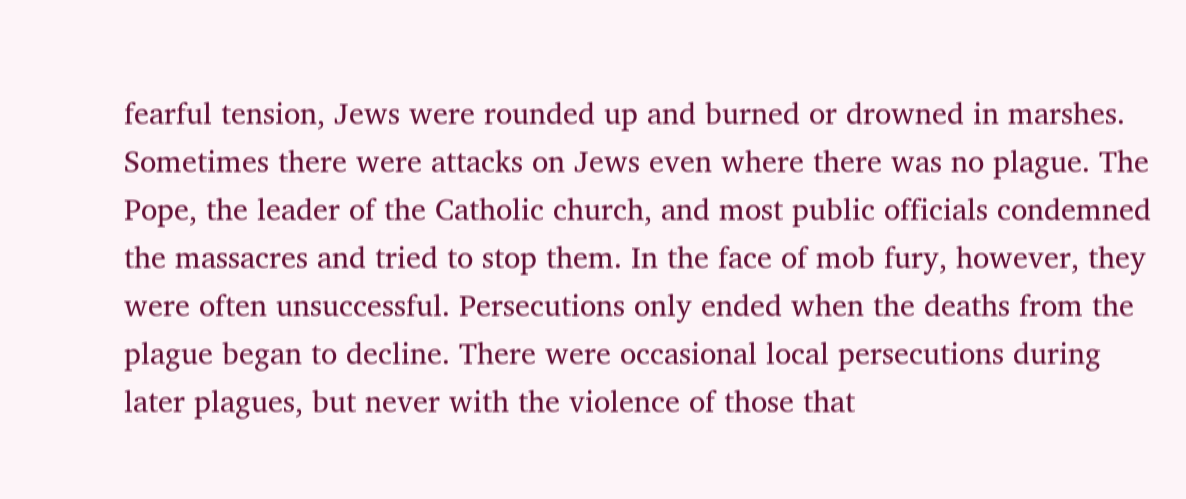fearful tension, Jews were rounded up and burned or drowned in marshes. Sometimes there were attacks on Jews even where there was no plague. The Pope, the leader of the Catholic church, and most public officials condemned the massacres and tried to stop them. In the face of mob fury, however, they were often unsuccessful. Persecutions only ended when the deaths from the plague began to decline. There were occasional local persecutions during later plagues, but never with the violence of those that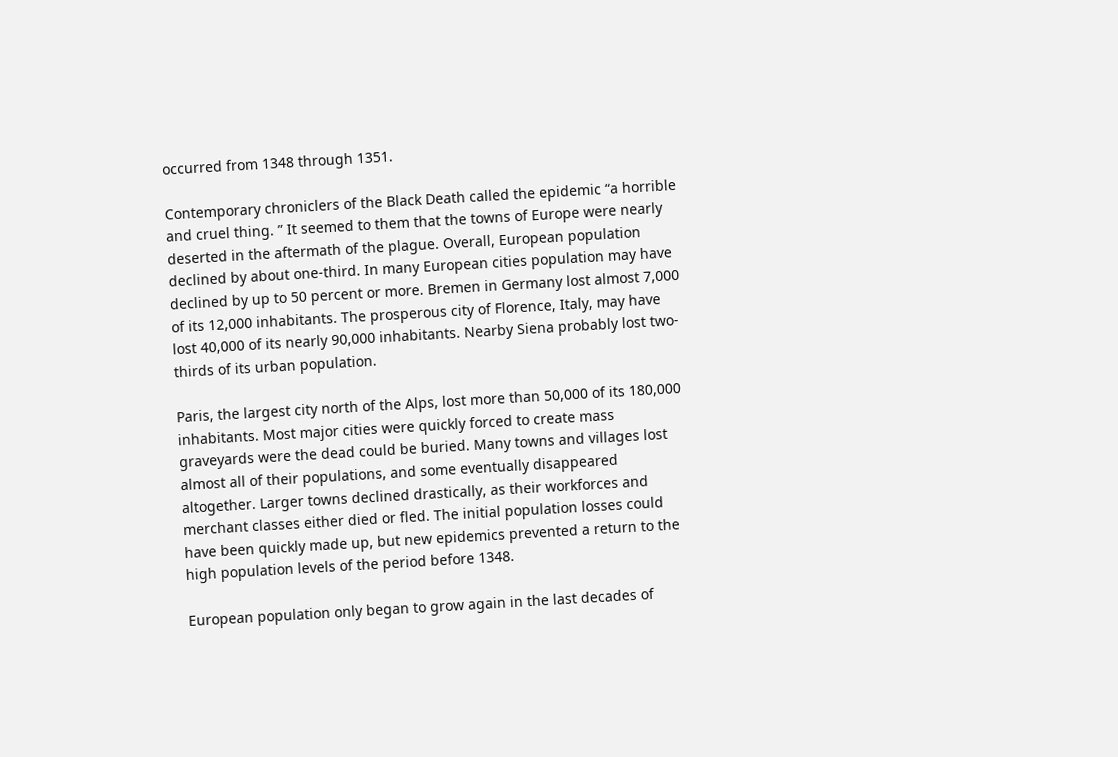occurred from 1348 through 1351.

Contemporary chroniclers of the Black Death called the epidemic “a horrible and cruel thing. ” It seemed to them that the towns of Europe were nearly deserted in the aftermath of the plague. Overall, European population declined by about one-third. In many European cities population may have declined by up to 50 percent or more. Bremen in Germany lost almost 7,000 of its 12,000 inhabitants. The prosperous city of Florence, Italy, may have lost 40,000 of its nearly 90,000 inhabitants. Nearby Siena probably lost two-thirds of its urban population.

Paris, the largest city north of the Alps, lost more than 50,000 of its 180,000 inhabitants. Most major cities were quickly forced to create mass graveyards were the dead could be buried. Many towns and villages lost almost all of their populations, and some eventually disappeared altogether. Larger towns declined drastically, as their workforces and merchant classes either died or fled. The initial population losses could have been quickly made up, but new epidemics prevented a return to the high population levels of the period before 1348.

European population only began to grow again in the last decades of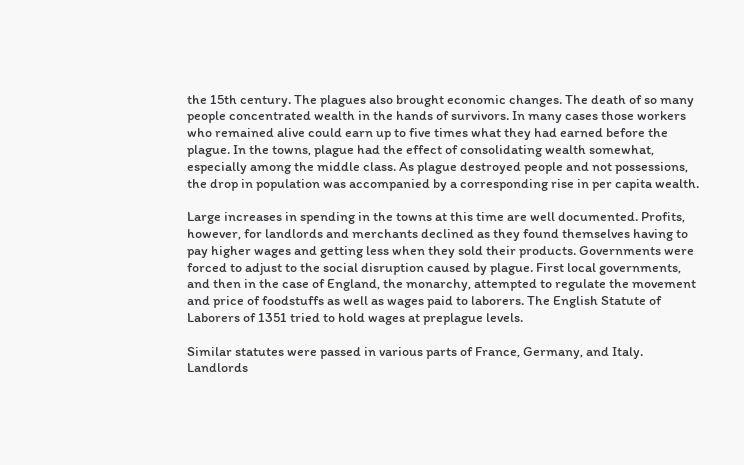the 15th century. The plagues also brought economic changes. The death of so many people concentrated wealth in the hands of survivors. In many cases those workers who remained alive could earn up to five times what they had earned before the plague. In the towns, plague had the effect of consolidating wealth somewhat, especially among the middle class. As plague destroyed people and not possessions, the drop in population was accompanied by a corresponding rise in per capita wealth.

Large increases in spending in the towns at this time are well documented. Profits, however, for landlords and merchants declined as they found themselves having to pay higher wages and getting less when they sold their products. Governments were forced to adjust to the social disruption caused by plague. First local governments, and then in the case of England, the monarchy, attempted to regulate the movement and price of foodstuffs as well as wages paid to laborers. The English Statute of Laborers of 1351 tried to hold wages at preplague levels.

Similar statutes were passed in various parts of France, Germany, and Italy. Landlords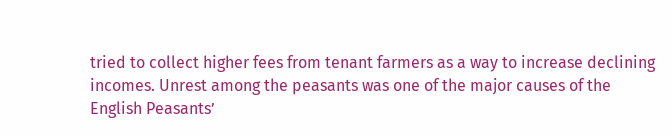tried to collect higher fees from tenant farmers as a way to increase declining incomes. Unrest among the peasants was one of the major causes of the English Peasants’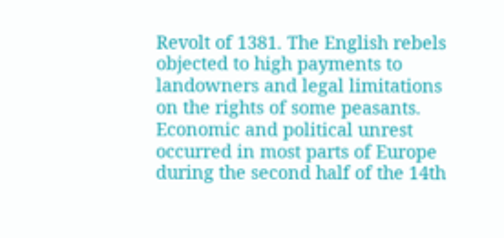Revolt of 1381. The English rebels objected to high payments to landowners and legal limitations on the rights of some peasants. Economic and political unrest occurred in most parts of Europe during the second half of the 14th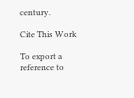century.

Cite This Work

To export a reference to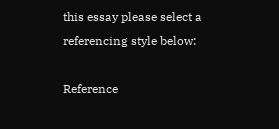this essay please select a referencing style below:

Reference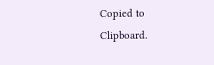Copied to Clipboard.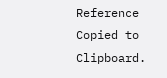Reference Copied to Clipboard.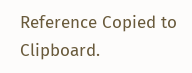Reference Copied to Clipboard.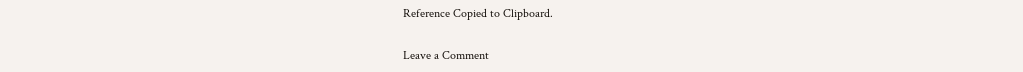Reference Copied to Clipboard.

Leave a Comment